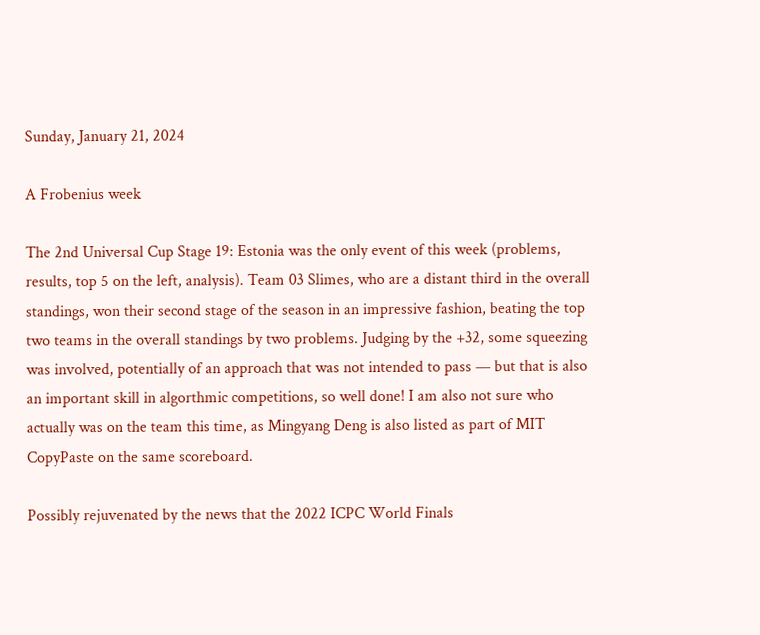Sunday, January 21, 2024

A Frobenius week

The 2nd Universal Cup Stage 19: Estonia was the only event of this week (problems, results, top 5 on the left, analysis). Team 03 Slimes, who are a distant third in the overall standings, won their second stage of the season in an impressive fashion, beating the top two teams in the overall standings by two problems. Judging by the +32, some squeezing was involved, potentially of an approach that was not intended to pass — but that is also an important skill in algorthmic competitions, so well done! I am also not sure who actually was on the team this time, as Mingyang Deng is also listed as part of MIT CopyPaste on the same scoreboard.

Possibly rejuvenated by the news that the 2022 ICPC World Finals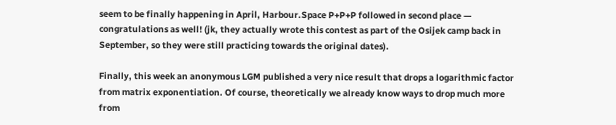seem to be finally happening in April, Harbour.Space P+P+P followed in second place — congratulations as well! (jk, they actually wrote this contest as part of the Osijek camp back in September, so they were still practicing towards the original dates).

Finally, this week an anonymous LGM published a very nice result that drops a logarithmic factor from matrix exponentiation. Of course, theoretically we already know ways to drop much more from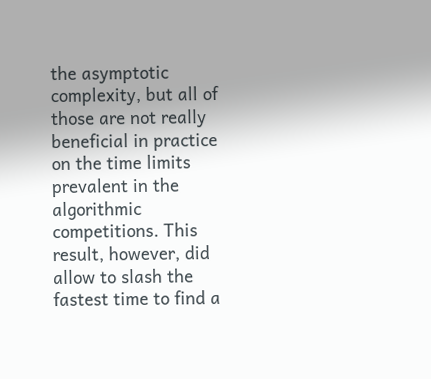the asymptotic complexity, but all of those are not really beneficial in practice on the time limits prevalent in the algorithmic competitions. This result, however, did allow to slash the fastest time to find a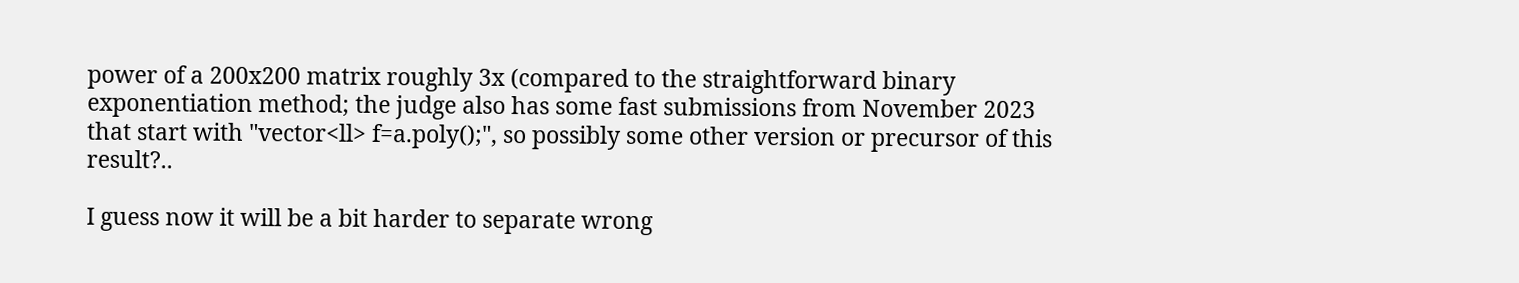power of a 200x200 matrix roughly 3x (compared to the straightforward binary exponentiation method; the judge also has some fast submissions from November 2023 that start with "vector<ll> f=a.poly();", so possibly some other version or precursor of this result?..

I guess now it will be a bit harder to separate wrong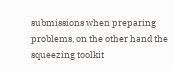submissions when preparing problems, on the other hand the squeezing toolkit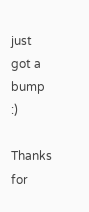just got a bump :)

Thanks for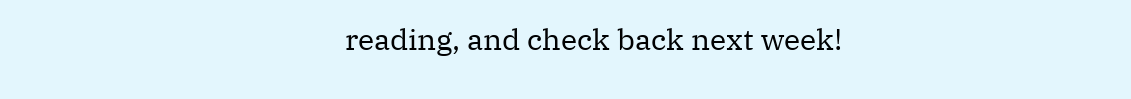reading, and check back next week!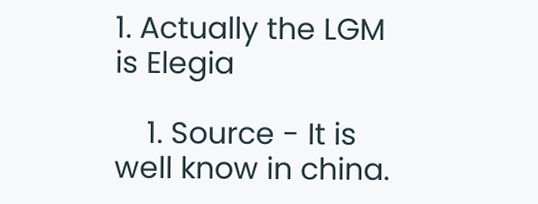1. Actually the LGM is Elegia

    1. Source - It is well know in china.